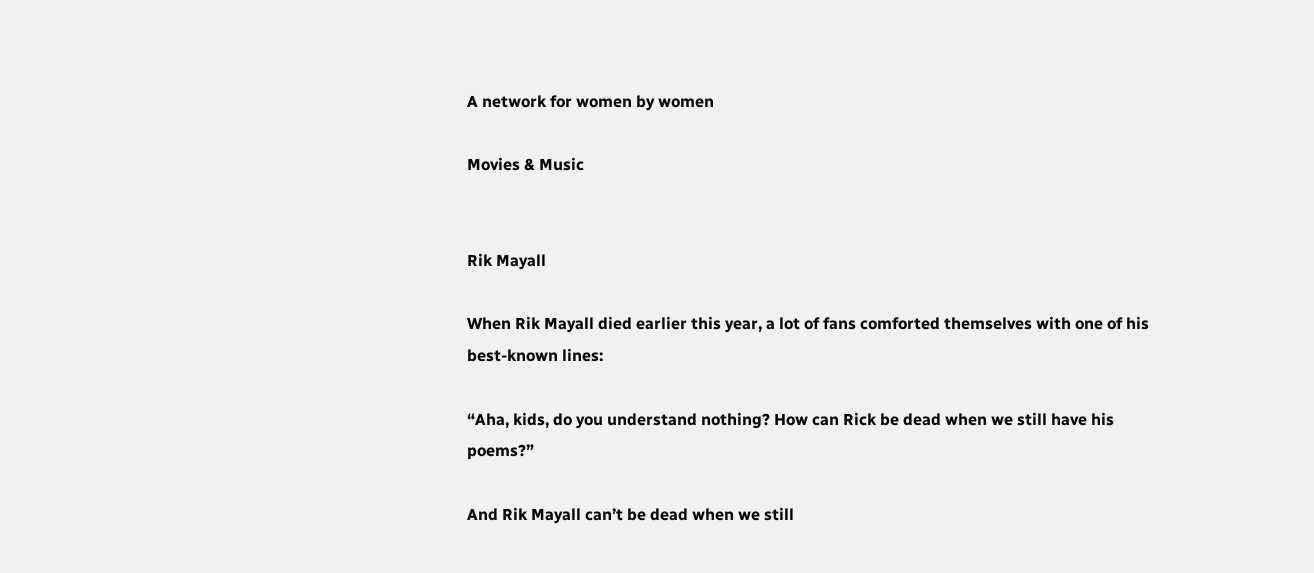A network for women by women

Movies & Music


Rik Mayall

When Rik Mayall died earlier this year, a lot of fans comforted themselves with one of his best-known lines:

“Aha, kids, do you understand nothing? How can Rick be dead when we still have his poems?”

And Rik Mayall can’t be dead when we still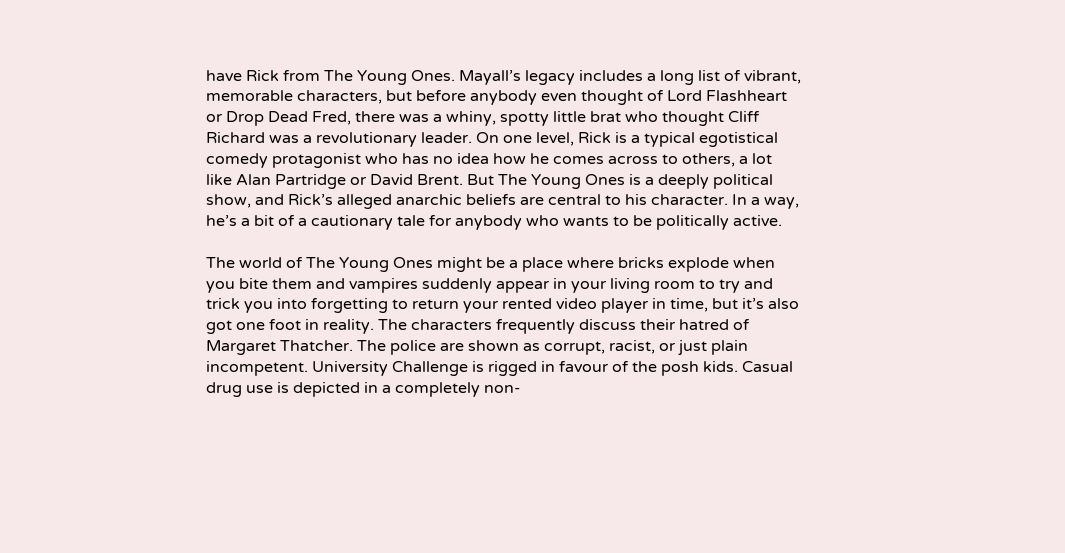have Rick from The Young Ones. Mayall’s legacy includes a long list of vibrant, memorable characters, but before anybody even thought of Lord Flashheart or Drop Dead Fred, there was a whiny, spotty little brat who thought Cliff Richard was a revolutionary leader. On one level, Rick is a typical egotistical comedy protagonist who has no idea how he comes across to others, a lot like Alan Partridge or David Brent. But The Young Ones is a deeply political show, and Rick’s alleged anarchic beliefs are central to his character. In a way, he’s a bit of a cautionary tale for anybody who wants to be politically active.

The world of The Young Ones might be a place where bricks explode when you bite them and vampires suddenly appear in your living room to try and trick you into forgetting to return your rented video player in time, but it’s also got one foot in reality. The characters frequently discuss their hatred of Margaret Thatcher. The police are shown as corrupt, racist, or just plain incompetent. University Challenge is rigged in favour of the posh kids. Casual drug use is depicted in a completely non-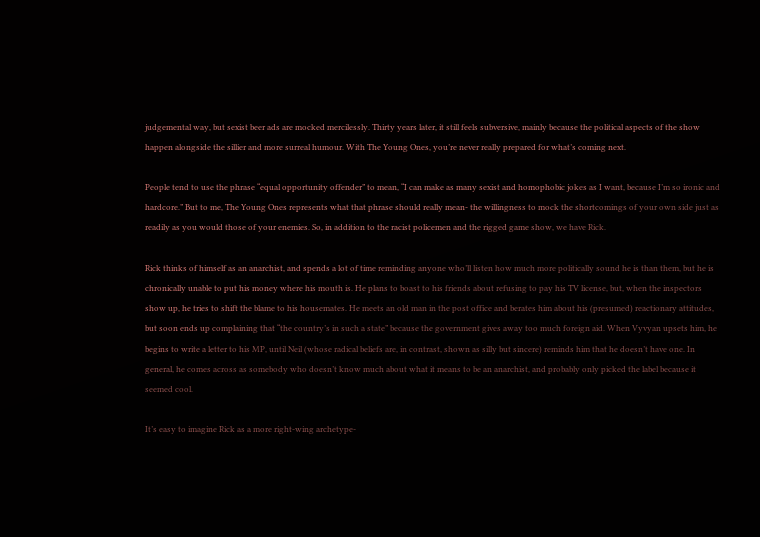judgemental way, but sexist beer ads are mocked mercilessly. Thirty years later, it still feels subversive, mainly because the political aspects of the show happen alongside the sillier and more surreal humour. With The Young Ones, you’re never really prepared for what’s coming next.

People tend to use the phrase “equal opportunity offender” to mean, “I can make as many sexist and homophobic jokes as I want, because I’m so ironic and hardcore.” But to me, The Young Ones represents what that phrase should really mean- the willingness to mock the shortcomings of your own side just as readily as you would those of your enemies. So, in addition to the racist policemen and the rigged game show, we have Rick.

Rick thinks of himself as an anarchist, and spends a lot of time reminding anyone who’ll listen how much more politically sound he is than them, but he is chronically unable to put his money where his mouth is. He plans to boast to his friends about refusing to pay his TV license, but, when the inspectors show up, he tries to shift the blame to his housemates. He meets an old man in the post office and berates him about his (presumed) reactionary attitudes, but soon ends up complaining that “the country’s in such a state” because the government gives away too much foreign aid. When Vyvyan upsets him, he begins to write a letter to his MP, until Neil (whose radical beliefs are, in contrast, shown as silly but sincere) reminds him that he doesn’t have one. In general, he comes across as somebody who doesn’t know much about what it means to be an anarchist, and probably only picked the label because it seemed cool.

It’s easy to imagine Rick as a more right-wing archetype-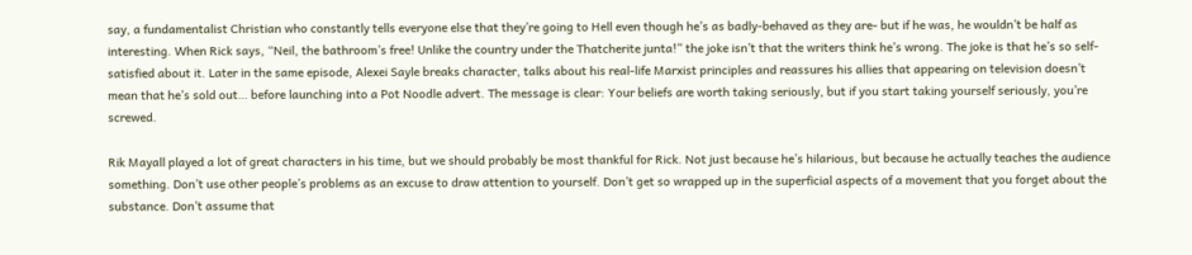say, a fundamentalist Christian who constantly tells everyone else that they’re going to Hell even though he’s as badly-behaved as they are- but if he was, he wouldn’t be half as interesting. When Rick says, “Neil, the bathroom’s free! Unlike the country under the Thatcherite junta!” the joke isn’t that the writers think he’s wrong. The joke is that he’s so self-satisfied about it. Later in the same episode, Alexei Sayle breaks character, talks about his real-life Marxist principles and reassures his allies that appearing on television doesn’t mean that he’s sold out… before launching into a Pot Noodle advert. The message is clear: Your beliefs are worth taking seriously, but if you start taking yourself seriously, you’re screwed.

Rik Mayall played a lot of great characters in his time, but we should probably be most thankful for Rick. Not just because he’s hilarious, but because he actually teaches the audience something. Don’t use other people’s problems as an excuse to draw attention to yourself. Don’t get so wrapped up in the superficial aspects of a movement that you forget about the substance. Don’t assume that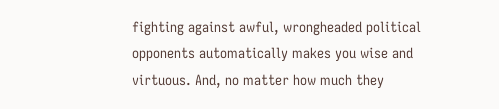fighting against awful, wrongheaded political opponents automatically makes you wise and virtuous. And, no matter how much they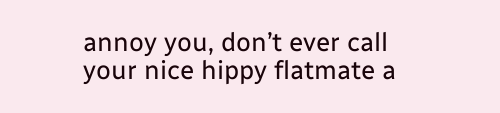annoy you, don’t ever call your nice hippy flatmate a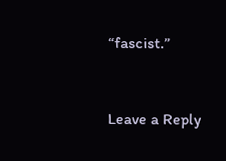“fascist.”


Leave a Reply